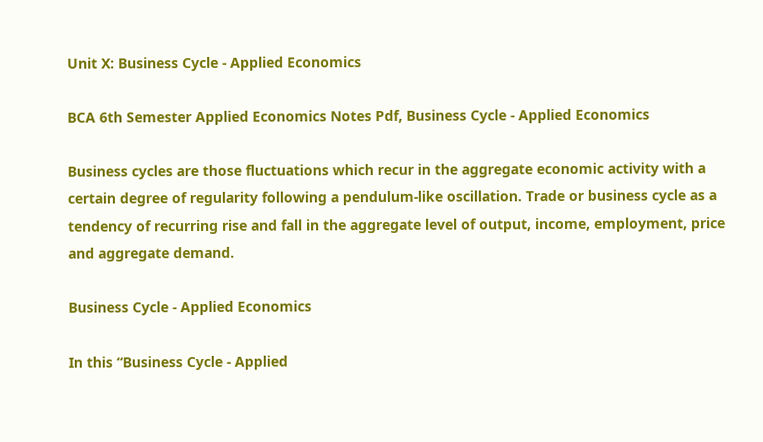Unit X: Business Cycle - Applied Economics

BCA 6th Semester Applied Economics Notes Pdf, Business Cycle - Applied Economics

Business cycles are those fluctuations which recur in the aggregate economic activity with a certain degree of regularity following a pendulum-like oscillation. Trade or business cycle as a tendency of recurring rise and fall in the aggregate level of output, income, employment, price and aggregate demand.

Business Cycle - Applied Economics

In this “Business Cycle - Applied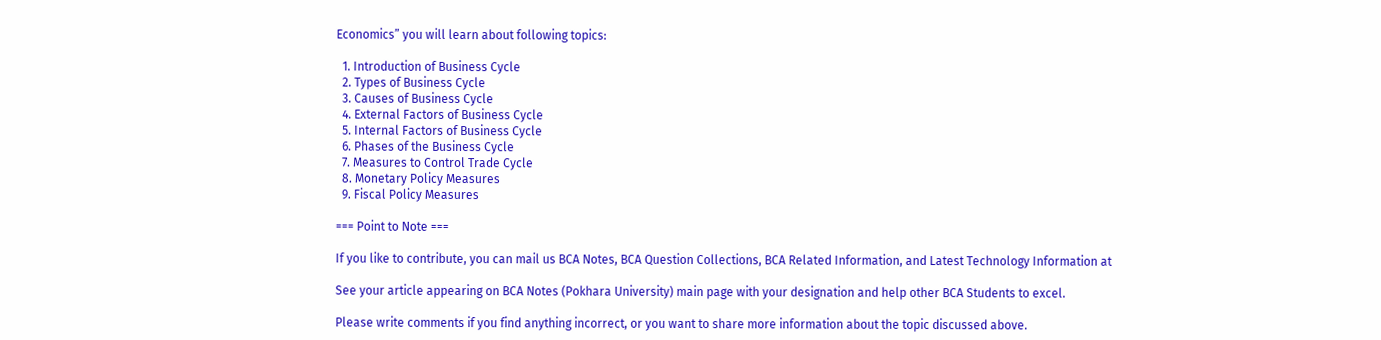Economics” you will learn about following topics:

  1. Introduction of Business Cycle
  2. Types of Business Cycle
  3. Causes of Business Cycle
  4. External Factors of Business Cycle
  5. Internal Factors of Business Cycle
  6. Phases of the Business Cycle
  7. Measures to Control Trade Cycle
  8. Monetary Policy Measures
  9. Fiscal Policy Measures

=== Point to Note ===

If you like to contribute, you can mail us BCA Notes, BCA Question Collections, BCA Related Information, and Latest Technology Information at

See your article appearing on BCA Notes (Pokhara University) main page with your designation and help other BCA Students to excel.

Please write comments if you find anything incorrect, or you want to share more information about the topic discussed above.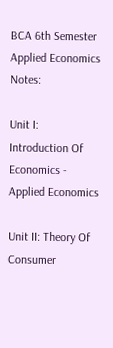BCA 6th Semester Applied Economics Notes:

Unit I: Introduction Of Economics - Applied Economics

Unit II: Theory Of Consumer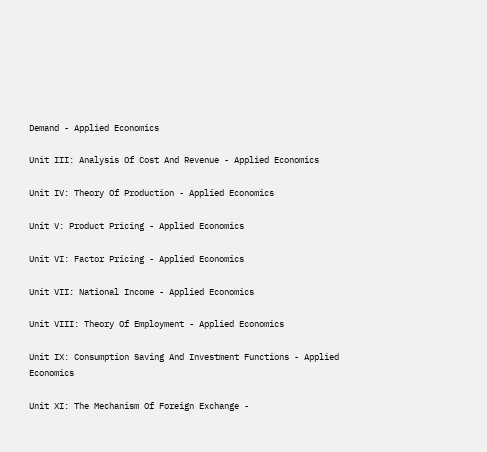Demand - Applied Economics

Unit III: Analysis Of Cost And Revenue - Applied Economics

Unit IV: Theory Of Production - Applied Economics

Unit V: Product Pricing - Applied Economics

Unit VI: Factor Pricing - Applied Economics

Unit VII: National Income - Applied Economics

Unit VIII: Theory Of Employment - Applied Economics

Unit IX: Consumption Saving And Investment Functions - Applied Economics

Unit XI: The Mechanism Of Foreign Exchange -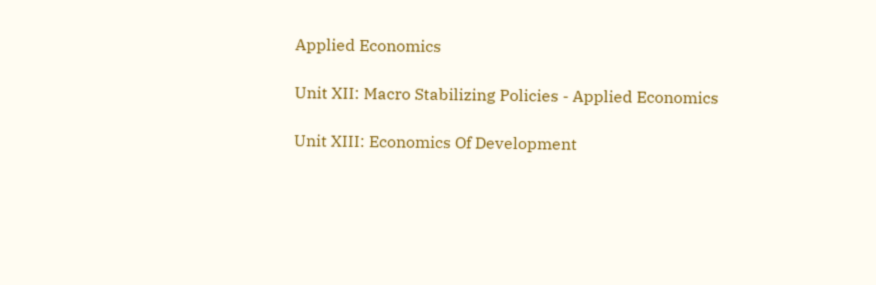Applied Economics

Unit XII: Macro Stabilizing Policies - Applied Economics

Unit XIII: Economics Of Development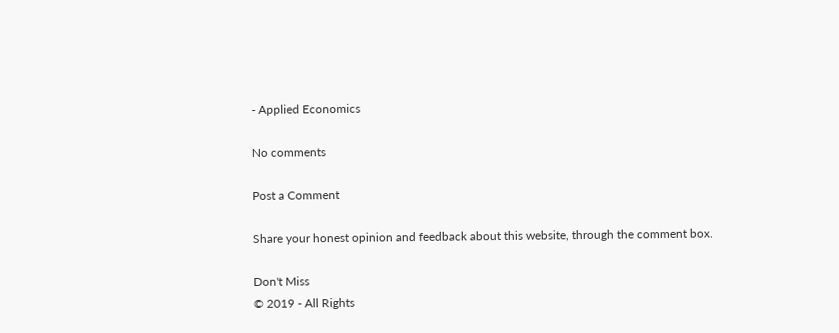- Applied Economics

No comments

Post a Comment

Share your honest opinion and feedback about this website, through the comment box.

Don't Miss
© 2019 - All Rights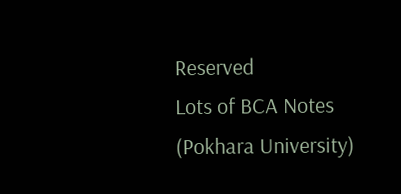Reserved
Lots of BCA Notes (Pokhara University)